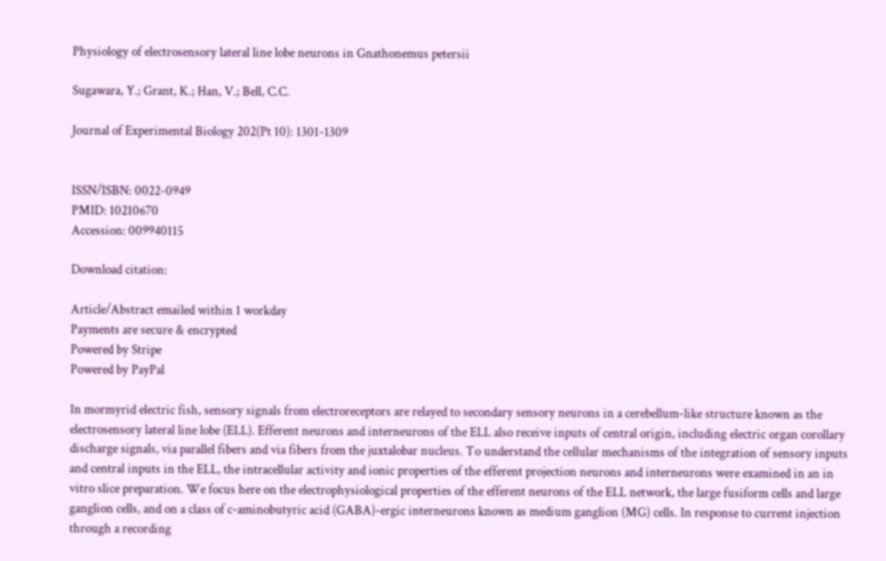Physiology of electrosensory lateral line lobe neurons in Gnathonemus petersii

Sugawara, Y.; Grant, K.; Han, V.; Bell, C.C.

Journal of Experimental Biology 202(Pt 10): 1301-1309


ISSN/ISBN: 0022-0949
PMID: 10210670
Accession: 009940115

Download citation:

Article/Abstract emailed within 1 workday
Payments are secure & encrypted
Powered by Stripe
Powered by PayPal

In mormyrid electric fish, sensory signals from electroreceptors are relayed to secondary sensory neurons in a cerebellum-like structure known as the electrosensory lateral line lobe (ELL). Efferent neurons and interneurons of the ELL also receive inputs of central origin, including electric organ corollary discharge signals, via parallel fibers and via fibers from the juxtalobar nucleus. To understand the cellular mechanisms of the integration of sensory inputs and central inputs in the ELL, the intracellular activity and ionic properties of the efferent projection neurons and interneurons were examined in an in vitro slice preparation. We focus here on the electrophysiological properties of the efferent neurons of the ELL network, the large fusiform cells and large ganglion cells, and on a class of c-aminobutyric acid (GABA)-ergic interneurons known as medium ganglion (MG) cells. In response to current injection through a recording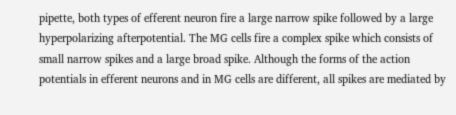pipette, both types of efferent neuron fire a large narrow spike followed by a large hyperpolarizing afterpotential. The MG cells fire a complex spike which consists of small narrow spikes and a large broad spike. Although the forms of the action potentials in efferent neurons and in MG cells are different, all spikes are mediated by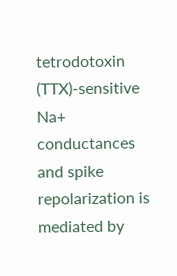tetrodotoxin (TTX)-sensitive Na+ conductances and spike repolarization is mediated by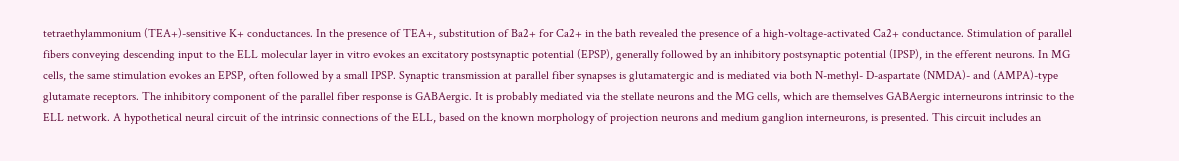tetraethylammonium (TEA+)-sensitive K+ conductances. In the presence of TEA+, substitution of Ba2+ for Ca2+ in the bath revealed the presence of a high-voltage-activated Ca2+ conductance. Stimulation of parallel fibers conveying descending input to the ELL molecular layer in vitro evokes an excitatory postsynaptic potential (EPSP), generally followed by an inhibitory postsynaptic potential (IPSP), in the efferent neurons. In MG cells, the same stimulation evokes an EPSP, often followed by a small IPSP. Synaptic transmission at parallel fiber synapses is glutamatergic and is mediated via both N-methyl- D-aspartate (NMDA)- and (AMPA)-type glutamate receptors. The inhibitory component of the parallel fiber response is GABAergic. It is probably mediated via the stellate neurons and the MG cells, which are themselves GABAergic interneurons intrinsic to the ELL network. A hypothetical neural circuit of the intrinsic connections of the ELL, based on the known morphology of projection neurons and medium ganglion interneurons, is presented. This circuit includes an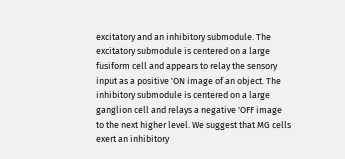excitatory and an inhibitory submodule. The excitatory submodule is centered on a large fusiform cell and appears to relay the sensory input as a positive 'ON image of an object. The inhibitory submodule is centered on a large ganglion cell and relays a negative 'OFF image to the next higher level. We suggest that MG cells exert an inhibitory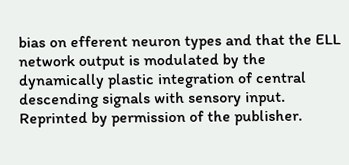bias on efferent neuron types and that the ELL network output is modulated by the dynamically plastic integration of central descending signals with sensory input. Reprinted by permission of the publisher.